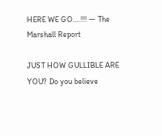HERE WE GO….!!! — The Marshall Report

JUST HOW GULLIBLE ARE YOU? Do you believe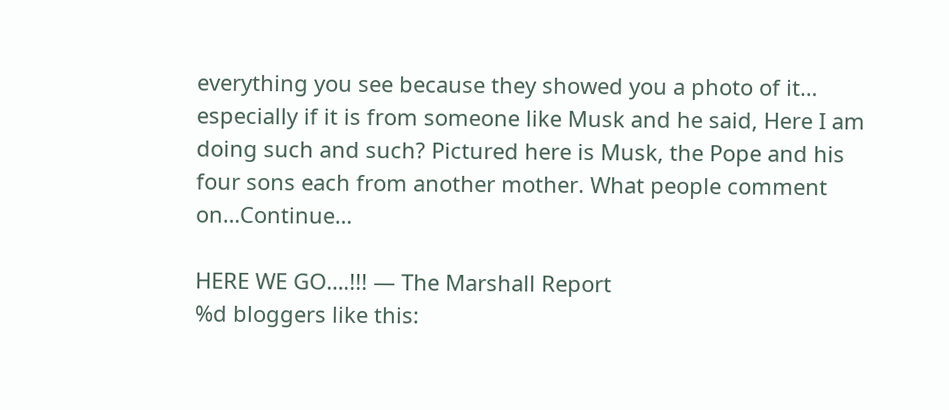everything you see because they showed you a photo of it… especially if it is from someone like Musk and he said, Here I am doing such and such? Pictured here is Musk, the Pope and his four sons each from another mother. What people comment on…Continue…

HERE WE GO….!!! — The Marshall Report
%d bloggers like this: